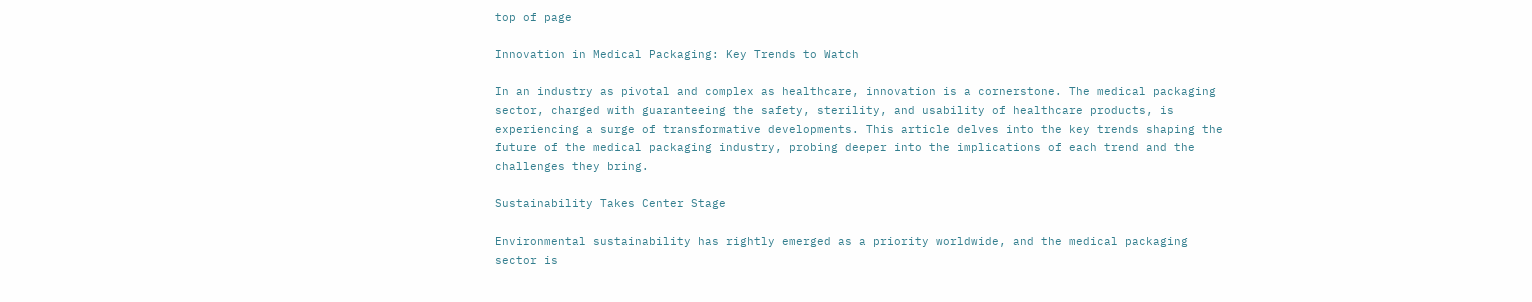top of page

Innovation in Medical Packaging: Key Trends to Watch

In an industry as pivotal and complex as healthcare, innovation is a cornerstone. The medical packaging sector, charged with guaranteeing the safety, sterility, and usability of healthcare products, is experiencing a surge of transformative developments. This article delves into the key trends shaping the future of the medical packaging industry, probing deeper into the implications of each trend and the challenges they bring.

Sustainability Takes Center Stage

Environmental sustainability has rightly emerged as a priority worldwide, and the medical packaging sector is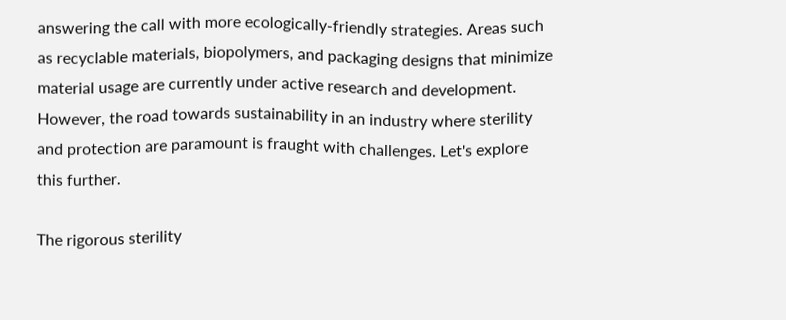answering the call with more ecologically-friendly strategies. Areas such as recyclable materials, biopolymers, and packaging designs that minimize material usage are currently under active research and development. However, the road towards sustainability in an industry where sterility and protection are paramount is fraught with challenges. Let's explore this further.

The rigorous sterility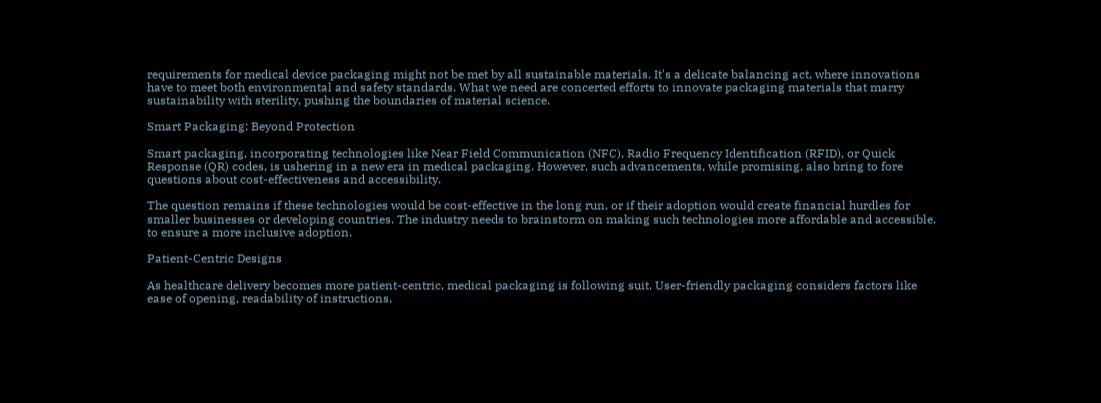requirements for medical device packaging might not be met by all sustainable materials. It's a delicate balancing act, where innovations have to meet both environmental and safety standards. What we need are concerted efforts to innovate packaging materials that marry sustainability with sterility, pushing the boundaries of material science.

Smart Packaging: Beyond Protection

Smart packaging, incorporating technologies like Near Field Communication (NFC), Radio Frequency Identification (RFID), or Quick Response (QR) codes, is ushering in a new era in medical packaging. However, such advancements, while promising, also bring to fore questions about cost-effectiveness and accessibility.

The question remains if these technologies would be cost-effective in the long run, or if their adoption would create financial hurdles for smaller businesses or developing countries. The industry needs to brainstorm on making such technologies more affordable and accessible, to ensure a more inclusive adoption.

Patient-Centric Designs

As healthcare delivery becomes more patient-centric, medical packaging is following suit. User-friendly packaging considers factors like ease of opening, readability of instructions,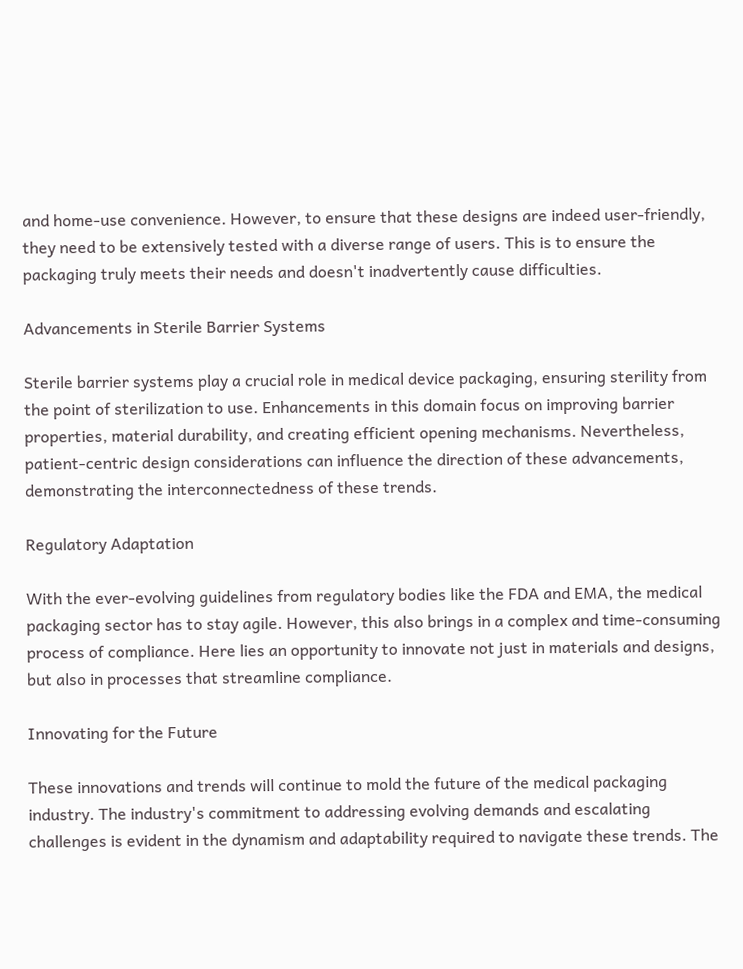and home-use convenience. However, to ensure that these designs are indeed user-friendly, they need to be extensively tested with a diverse range of users. This is to ensure the packaging truly meets their needs and doesn't inadvertently cause difficulties.

Advancements in Sterile Barrier Systems

Sterile barrier systems play a crucial role in medical device packaging, ensuring sterility from the point of sterilization to use. Enhancements in this domain focus on improving barrier properties, material durability, and creating efficient opening mechanisms. Nevertheless, patient-centric design considerations can influence the direction of these advancements, demonstrating the interconnectedness of these trends.

Regulatory Adaptation

With the ever-evolving guidelines from regulatory bodies like the FDA and EMA, the medical packaging sector has to stay agile. However, this also brings in a complex and time-consuming process of compliance. Here lies an opportunity to innovate not just in materials and designs, but also in processes that streamline compliance.

Innovating for the Future

These innovations and trends will continue to mold the future of the medical packaging industry. The industry's commitment to addressing evolving demands and escalating challenges is evident in the dynamism and adaptability required to navigate these trends. The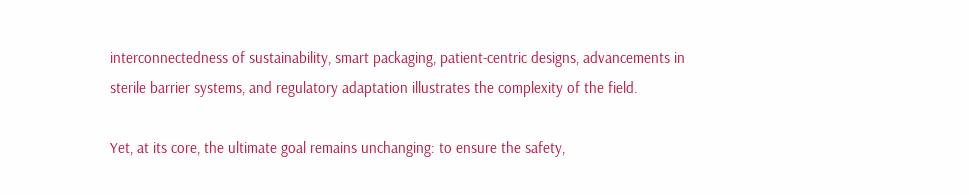interconnectedness of sustainability, smart packaging, patient-centric designs, advancements in sterile barrier systems, and regulatory adaptation illustrates the complexity of the field.

Yet, at its core, the ultimate goal remains unchanging: to ensure the safety,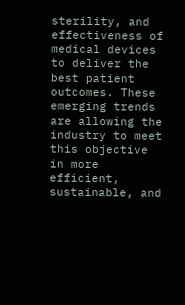sterility, and effectiveness of medical devices to deliver the best patient outcomes. These emerging trends are allowing the industry to meet this objective in more efficient, sustainable, and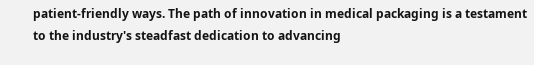patient-friendly ways. The path of innovation in medical packaging is a testament to the industry's steadfast dedication to advancing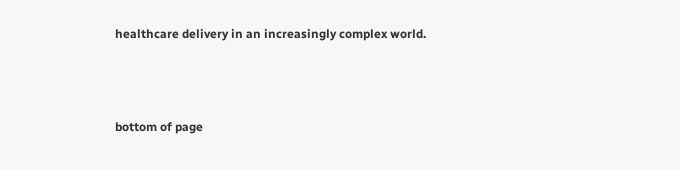healthcare delivery in an increasingly complex world.



bottom of page